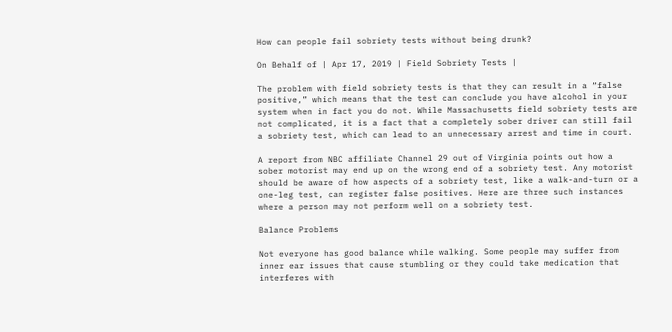How can people fail sobriety tests without being drunk?

On Behalf of | Apr 17, 2019 | Field Sobriety Tests |

The problem with field sobriety tests is that they can result in a “false positive,” which means that the test can conclude you have alcohol in your system when in fact you do not. While Massachusetts field sobriety tests are not complicated, it is a fact that a completely sober driver can still fail a sobriety test, which can lead to an unnecessary arrest and time in court.

A report from NBC affiliate Channel 29 out of Virginia points out how a sober motorist may end up on the wrong end of a sobriety test. Any motorist should be aware of how aspects of a sobriety test, like a walk-and-turn or a one-leg test, can register false positives. Here are three such instances where a person may not perform well on a sobriety test.

Balance Problems

Not everyone has good balance while walking. Some people may suffer from inner ear issues that cause stumbling or they could take medication that interferes with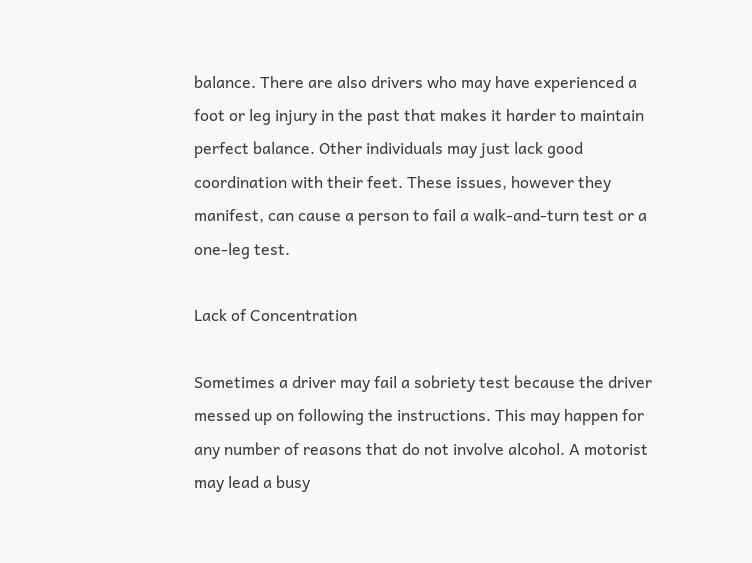balance. There are also drivers who may have experienced a foot or leg injury in the past that makes it harder to maintain perfect balance. Other individuals may just lack good coordination with their feet. These issues, however they manifest, can cause a person to fail a walk-and-turn test or a one-leg test.

Lack of Concentration

Sometimes a driver may fail a sobriety test because the driver messed up on following the instructions. This may happen for any number of reasons that do not involve alcohol. A motorist may lead a busy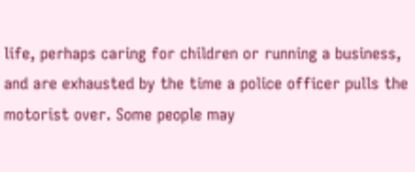life, perhaps caring for children or running a business, and are exhausted by the time a police officer pulls the motorist over. Some people may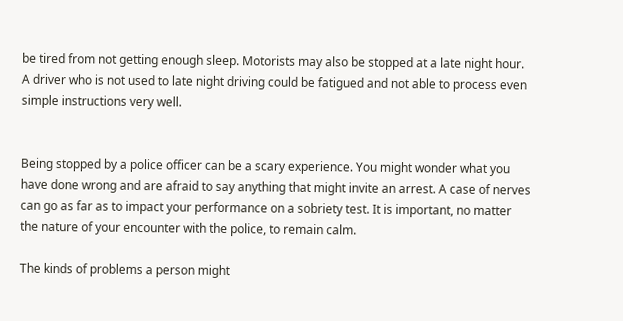be tired from not getting enough sleep. Motorists may also be stopped at a late night hour. A driver who is not used to late night driving could be fatigued and not able to process even simple instructions very well.


Being stopped by a police officer can be a scary experience. You might wonder what you have done wrong and are afraid to say anything that might invite an arrest. A case of nerves can go as far as to impact your performance on a sobriety test. It is important, no matter the nature of your encounter with the police, to remain calm.

The kinds of problems a person might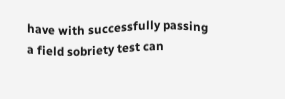have with successfully passing a field sobriety test can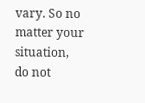vary. So no matter your situation, do not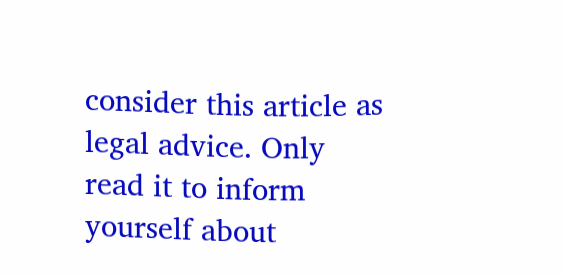consider this article as legal advice. Only read it to inform yourself about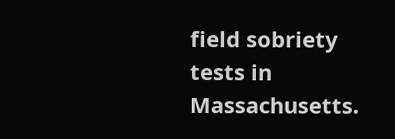field sobriety tests in Massachusetts.